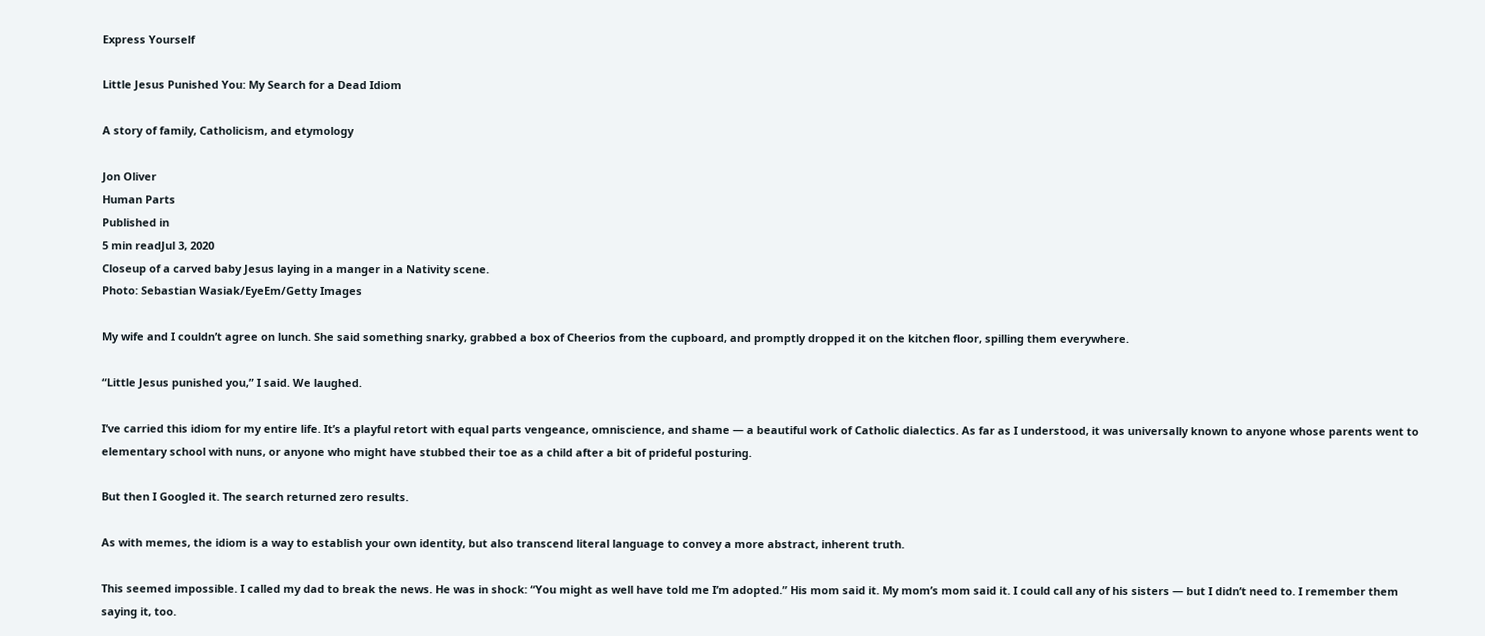Express Yourself

Little Jesus Punished You: My Search for a Dead Idiom

A story of family, Catholicism, and etymology

Jon Oliver
Human Parts
Published in
5 min readJul 3, 2020
Closeup of a carved baby Jesus laying in a manger in a Nativity scene.
Photo: Sebastian Wasiak/EyeEm/Getty Images

My wife and I couldn’t agree on lunch. She said something snarky, grabbed a box of Cheerios from the cupboard, and promptly dropped it on the kitchen floor, spilling them everywhere.

“Little Jesus punished you,” I said. We laughed.

I’ve carried this idiom for my entire life. It’s a playful retort with equal parts vengeance, omniscience, and shame — a beautiful work of Catholic dialectics. As far as I understood, it was universally known to anyone whose parents went to elementary school with nuns, or anyone who might have stubbed their toe as a child after a bit of prideful posturing.

But then I Googled it. The search returned zero results.

As with memes, the idiom is a way to establish your own identity, but also transcend literal language to convey a more abstract, inherent truth.

This seemed impossible. I called my dad to break the news. He was in shock: “You might as well have told me I’m adopted.” His mom said it. My mom’s mom said it. I could call any of his sisters — but I didn’t need to. I remember them saying it, too.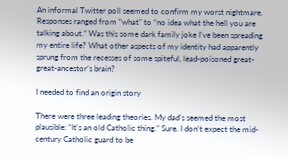An informal Twitter poll seemed to confirm my worst nightmare. Responses ranged from “what” to “no idea what the hell you are talking about.” Was this some dark family joke I’ve been spreading my entire life? What other aspects of my identity had apparently sprung from the recesses of some spiteful, lead-poisoned great-great-ancestor’s brain?

I needed to find an origin story

There were three leading theories. My dad’s seemed the most plausible: “It’s an old Catholic thing.” Sure. I don’t expect the mid-century Catholic guard to be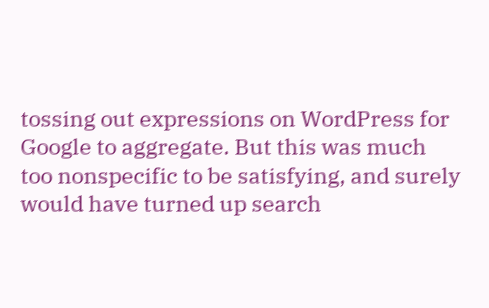tossing out expressions on WordPress for Google to aggregate. But this was much too nonspecific to be satisfying, and surely would have turned up search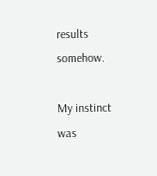results somehow.

My instinct was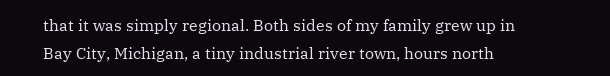that it was simply regional. Both sides of my family grew up in Bay City, Michigan, a tiny industrial river town, hours north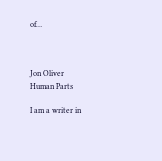of…



Jon Oliver
Human Parts

I am a writer in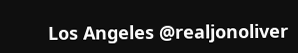Los Angeles @realjonoliver